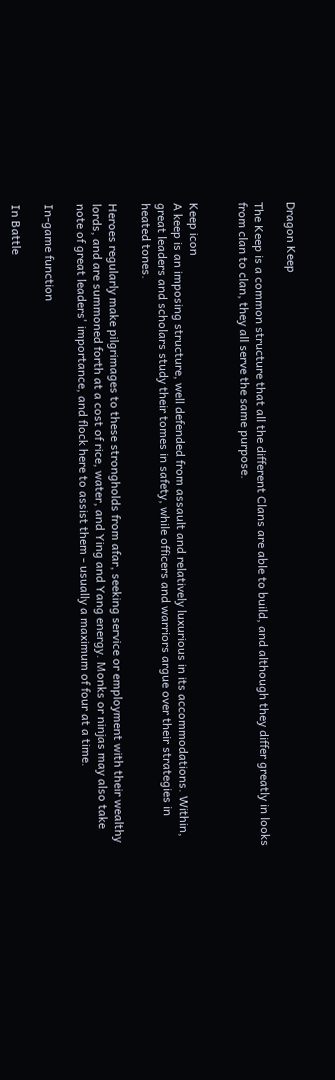Dragon Keep

The Keep is a common structure that all the different Clans are able to build, and although they differ greatly in looks from clan to clan, they all serve the same purpose.


Keep icon
A keep is an imposing structure, well defended from assault and relatively luxurious in its accommodations. Within, great leaders and scholars study their tomes in safety, while officers and warriors argue over their strategies in heated tones.

Heroes regularly make pilgrimages to these strongholds from afar, seeking service or employment with their wealthy lords, and are summoned forth at a cost of rice, water, and Ying and Yang energy. Monks or ninjas may also take note of great leaders' importance, and flock here to assist them - usually a maximum of four at a time.

In-game function

In Battle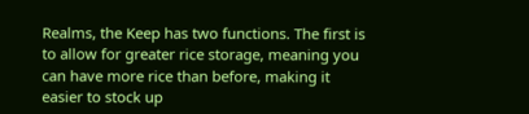Realms, the Keep has two functions. The first is to allow for greater rice storage, meaning you can have more rice than before, making it easier to stock up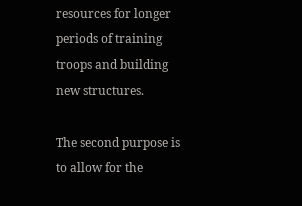resources for longer periods of training troops and building new structures.

The second purpose is to allow for the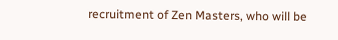recruitment of Zen Masters, who will be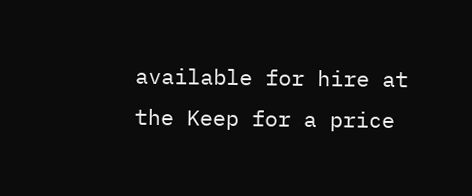available for hire at the Keep for a price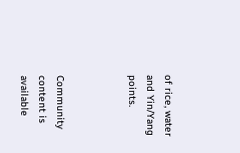of rice, water and Yin/Yang points.



Community content is available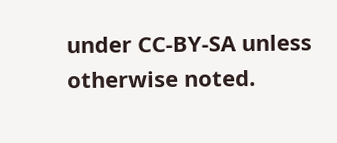under CC-BY-SA unless otherwise noted.